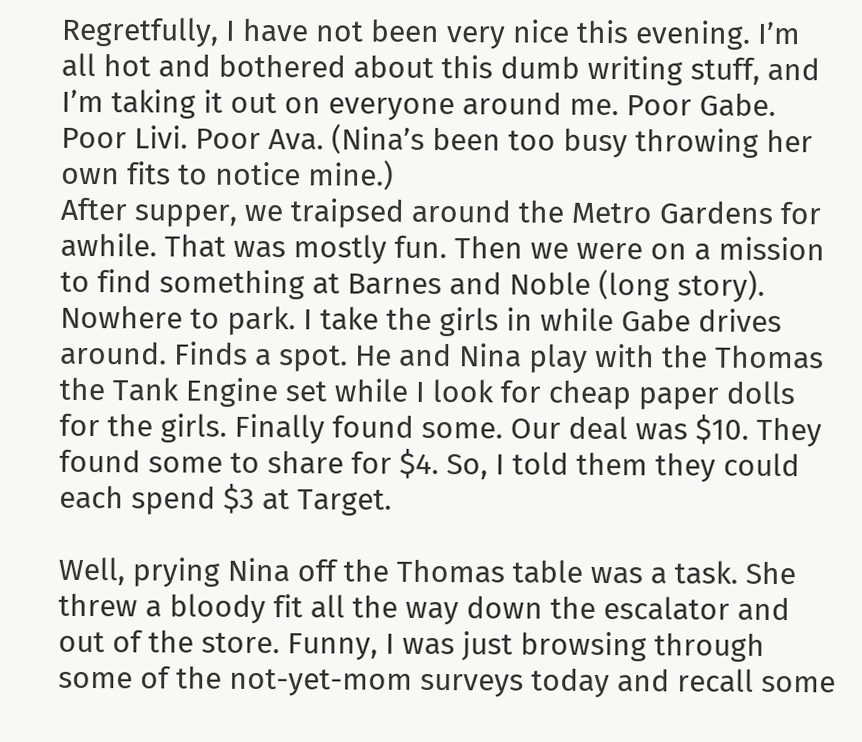Regretfully, I have not been very nice this evening. I’m all hot and bothered about this dumb writing stuff, and I’m taking it out on everyone around me. Poor Gabe. Poor Livi. Poor Ava. (Nina’s been too busy throwing her own fits to notice mine.)
After supper, we traipsed around the Metro Gardens for awhile. That was mostly fun. Then we were on a mission to find something at Barnes and Noble (long story). Nowhere to park. I take the girls in while Gabe drives around. Finds a spot. He and Nina play with the Thomas the Tank Engine set while I look for cheap paper dolls for the girls. Finally found some. Our deal was $10. They found some to share for $4. So, I told them they could each spend $3 at Target.

Well, prying Nina off the Thomas table was a task. She threw a bloody fit all the way down the escalator and out of the store. Funny, I was just browsing through some of the not-yet-mom surveys today and recall some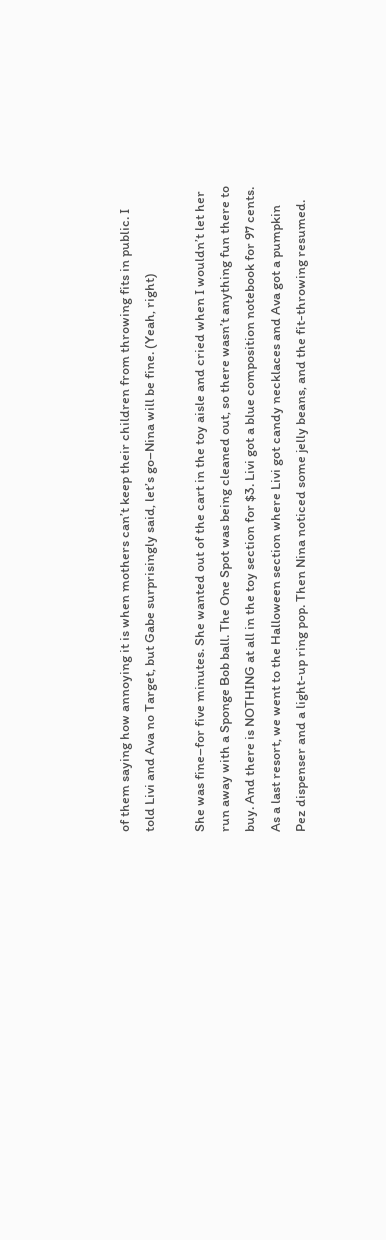of them saying how annoying it is when mothers can’t keep their children from throwing fits in public. I told Livi and Ava no Target, but Gabe surprisingly said, let’s go–Nina will be fine. (Yeah, right)

She was fine–for five minutes. She wanted out of the cart in the toy aisle and cried when I wouldn’t let her run away with a Sponge Bob ball. The One Spot was being cleaned out, so there wasn’t anything fun there to buy. And there is NOTHING at all in the toy section for $3. Livi got a blue composition notebook for 97 cents. As a last resort, we went to the Halloween section where Livi got candy necklaces and Ava got a pumpkin Pez dispenser and a light-up ring pop. Then Nina noticed some jelly beans, and the fit-throwing resumed.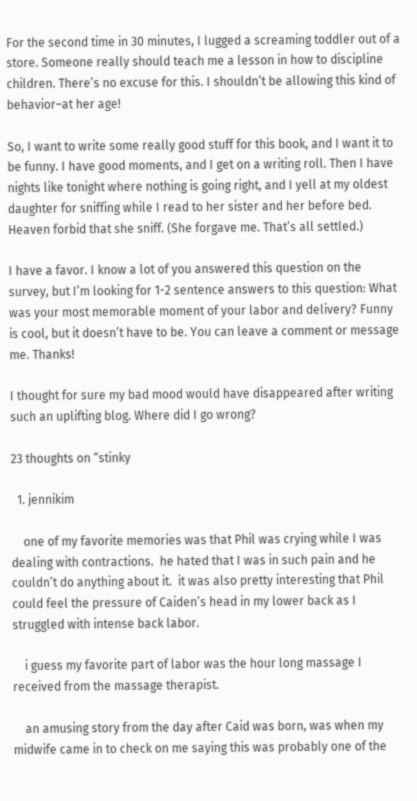For the second time in 30 minutes, I lugged a screaming toddler out of a store. Someone really should teach me a lesson in how to discipline children. There’s no excuse for this. I shouldn’t be allowing this kind of behavior–at her age!

So, I want to write some really good stuff for this book, and I want it to be funny. I have good moments, and I get on a writing roll. Then I have nights like tonight where nothing is going right, and I yell at my oldest daughter for sniffing while I read to her sister and her before bed. Heaven forbid that she sniff. (She forgave me. That’s all settled.)

I have a favor. I know a lot of you answered this question on the survey, but I’m looking for 1-2 sentence answers to this question: What was your most memorable moment of your labor and delivery? Funny is cool, but it doesn’t have to be. You can leave a comment or message me. Thanks!

I thought for sure my bad mood would have disappeared after writing such an uplifting blog. Where did I go wrong?

23 thoughts on “stinky

  1. jennikim

    one of my favorite memories was that Phil was crying while I was dealing with contractions.  he hated that I was in such pain and he couldn’t do anything about it.  it was also pretty interesting that Phil could feel the pressure of Caiden’s head in my lower back as I struggled with intense back labor.

    i guess my favorite part of labor was the hour long massage I received from the massage therapist.

    an amusing story from the day after Caid was born, was when my midwife came in to check on me saying this was probably one of the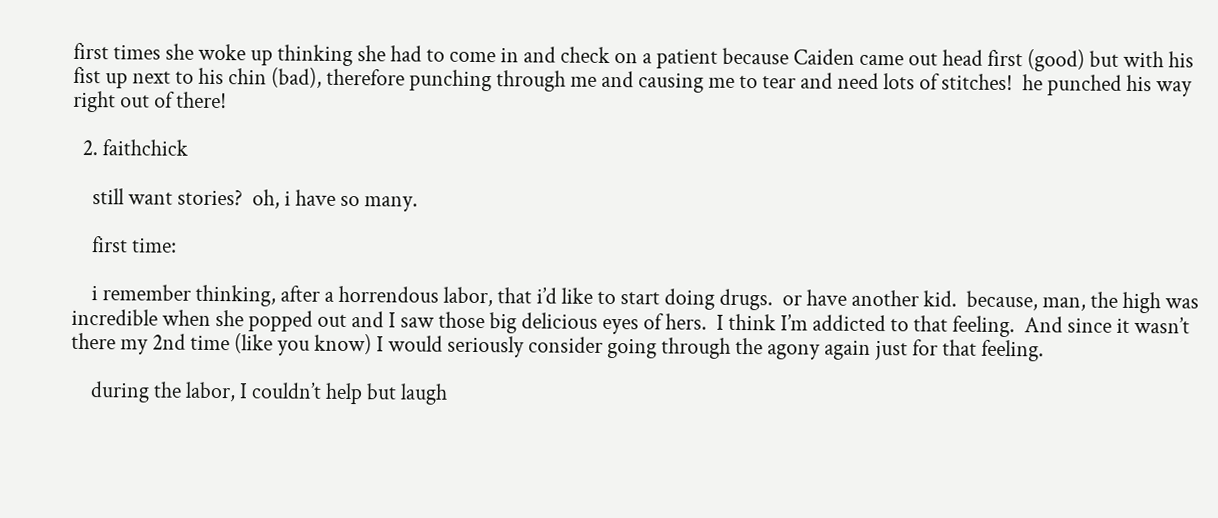first times she woke up thinking she had to come in and check on a patient because Caiden came out head first (good) but with his fist up next to his chin (bad), therefore punching through me and causing me to tear and need lots of stitches!  he punched his way right out of there!

  2. faithchick

    still want stories?  oh, i have so many.

    first time:

    i remember thinking, after a horrendous labor, that i’d like to start doing drugs.  or have another kid.  because, man, the high was incredible when she popped out and I saw those big delicious eyes of hers.  I think I’m addicted to that feeling.  And since it wasn’t there my 2nd time (like you know) I would seriously consider going through the agony again just for that feeling.

    during the labor, I couldn’t help but laugh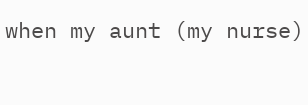when my aunt (my nurse)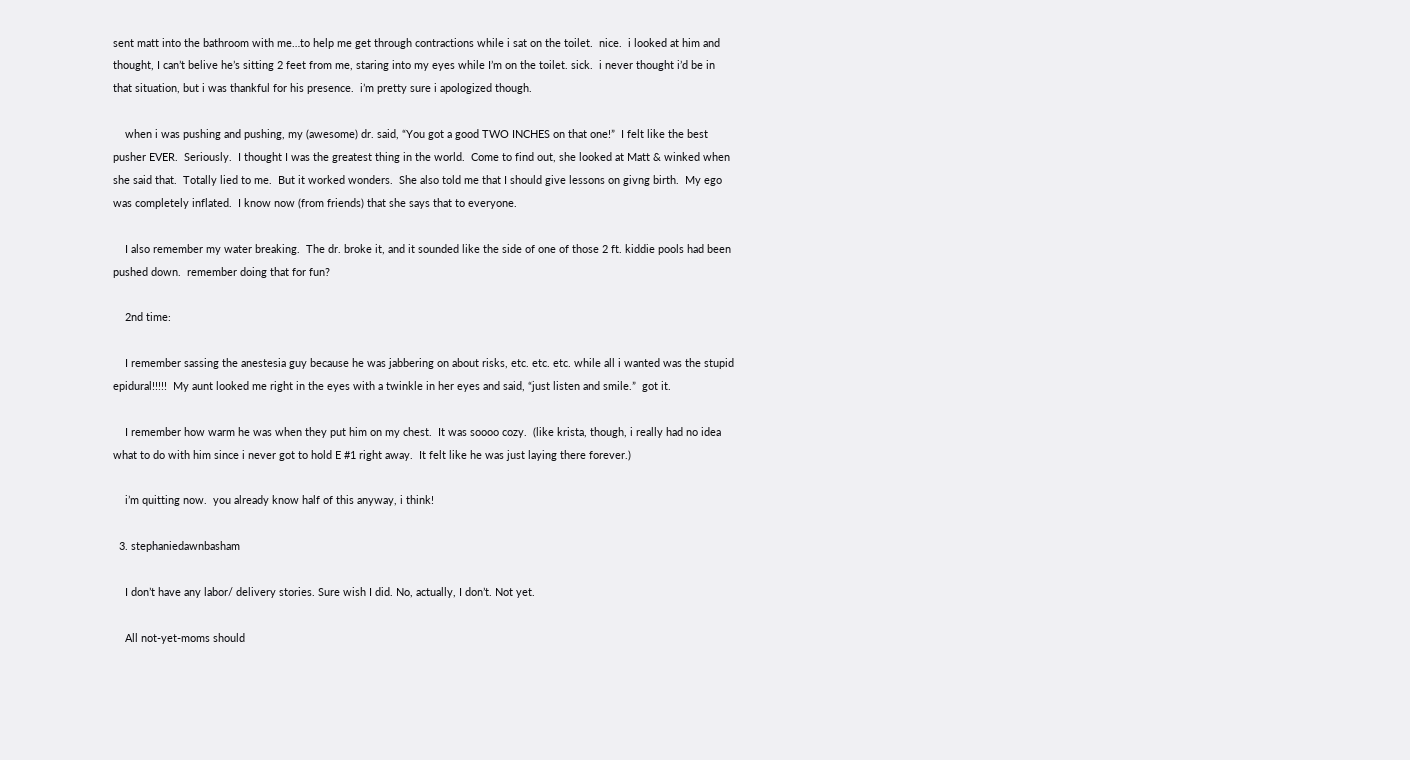sent matt into the bathroom with me…to help me get through contractions while i sat on the toilet.  nice.  i looked at him and thought, I can’t belive he’s sitting 2 feet from me, staring into my eyes while I’m on the toilet. sick.  i never thought i’d be in that situation, but i was thankful for his presence.  i’m pretty sure i apologized though.

    when i was pushing and pushing, my (awesome) dr. said, “You got a good TWO INCHES on that one!”  I felt like the best pusher EVER.  Seriously.  I thought I was the greatest thing in the world.  Come to find out, she looked at Matt & winked when she said that.  Totally lied to me.  But it worked wonders.  She also told me that I should give lessons on givng birth.  My ego was completely inflated.  I know now (from friends) that she says that to everyone.

    I also remember my water breaking.  The dr. broke it, and it sounded like the side of one of those 2 ft. kiddie pools had been pushed down.  remember doing that for fun?

    2nd time:

    I remember sassing the anestesia guy because he was jabbering on about risks, etc. etc. etc. while all i wanted was the stupid epidural!!!!!  My aunt looked me right in the eyes with a twinkle in her eyes and said, “just listen and smile.”  got it.

    I remember how warm he was when they put him on my chest.  It was soooo cozy.  (like krista, though, i really had no idea what to do with him since i never got to hold E #1 right away.  It felt like he was just laying there forever.)

    i’m quitting now.  you already know half of this anyway, i think!

  3. stephaniedawnbasham

    I don’t have any labor/ delivery stories. Sure wish I did. No, actually, I don’t. Not yet.

    All not-yet-moms should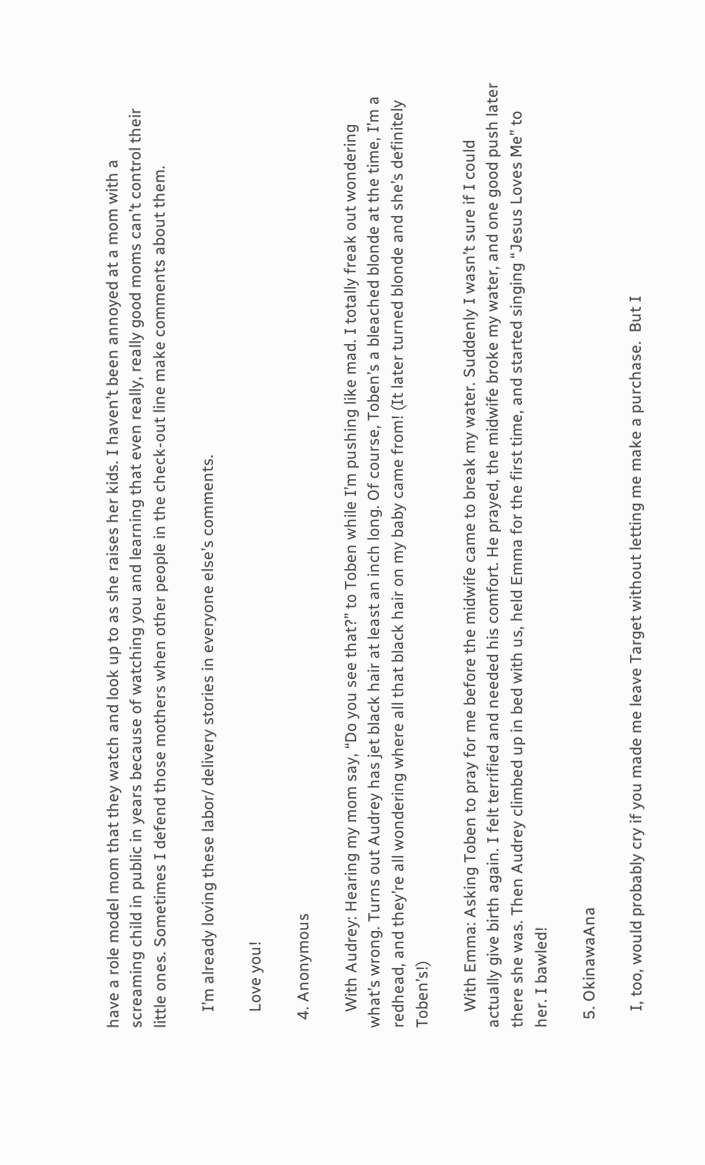have a role model mom that they watch and look up to as she raises her kids. I haven’t been annoyed at a mom with a screaming child in public in years because of watching you and learning that even really, really good moms can’t control their little ones. Sometimes I defend those mothers when other people in the check-out line make comments about them.

    I’m already loving these labor/ delivery stories in everyone else’s comments.

    Love you!

  4. Anonymous

    With Audrey: Hearing my mom say, “Do you see that?” to Toben while I’m pushing like mad. I totally freak out wondering what’s wrong. Turns out Audrey has jet black hair at least an inch long. Of course, Toben’s a bleached blonde at the time, I’m a redhead, and they’re all wondering where all that black hair on my baby came from! (It later turned blonde and she’s definitely Toben’s!)

    With Emma: Asking Toben to pray for me before the midwife came to break my water. Suddenly I wasn’t sure if I could actually give birth again. I felt terrified and needed his comfort. He prayed, the midwife broke my water, and one good push later there she was. Then Audrey climbed up in bed with us, held Emma for the first time, and started singing “Jesus Loves Me” to her. I bawled!

  5. OkinawaAna

    I, too, would probably cry if you made me leave Target without letting me make a purchase.  But I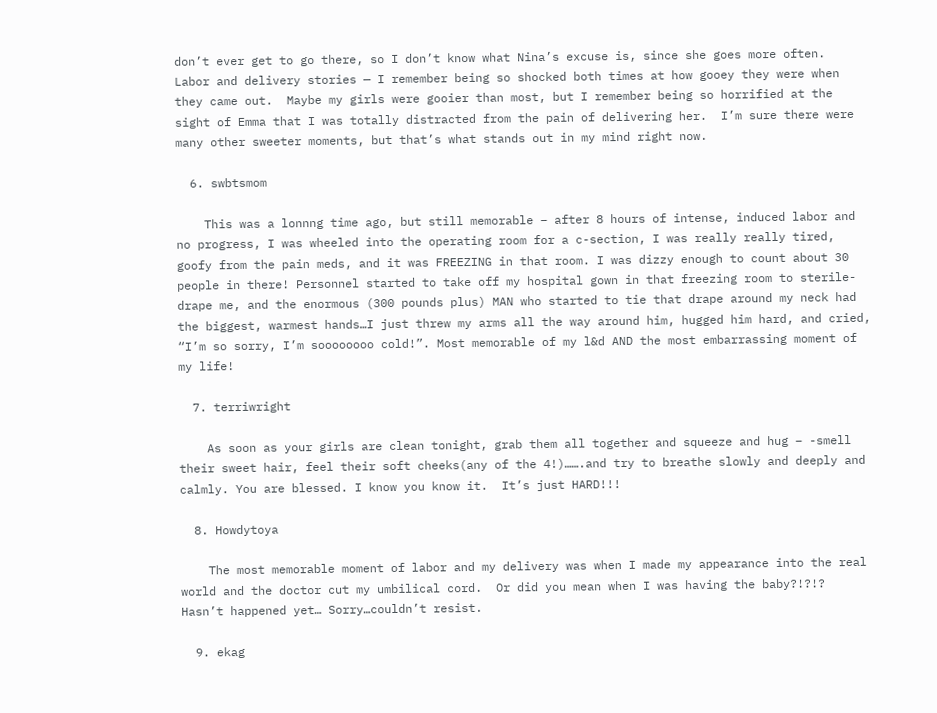don’t ever get to go there, so I don’t know what Nina’s excuse is, since she goes more often.    Labor and delivery stories — I remember being so shocked both times at how gooey they were when they came out.  Maybe my girls were gooier than most, but I remember being so horrified at the sight of Emma that I was totally distracted from the pain of delivering her.  I’m sure there were many other sweeter moments, but that’s what stands out in my mind right now.

  6. swbtsmom

    This was a lonnng time ago, but still memorable – after 8 hours of intense, induced labor and no progress, I was wheeled into the operating room for a c-section, I was really really tired, goofy from the pain meds, and it was FREEZING in that room. I was dizzy enough to count about 30 people in there! Personnel started to take off my hospital gown in that freezing room to sterile-drape me, and the enormous (300 pounds plus) MAN who started to tie that drape around my neck had the biggest, warmest hands…I just threw my arms all the way around him, hugged him hard, and cried, “I’m so sorry, I’m soooooooo cold!”. Most memorable of my l&d AND the most embarrassing moment of my life!

  7. terriwright

    As soon as your girls are clean tonight, grab them all together and squeeze and hug – -smell their sweet hair, feel their soft cheeks(any of the 4!)…….and try to breathe slowly and deeply and calmly. You are blessed. I know you know it.  It’s just HARD!!!

  8. Howdytoya

    The most memorable moment of labor and my delivery was when I made my appearance into the real world and the doctor cut my umbilical cord.  Or did you mean when I was having the baby?!?!?  Hasn’t happened yet… Sorry…couldn’t resist.

  9. ekag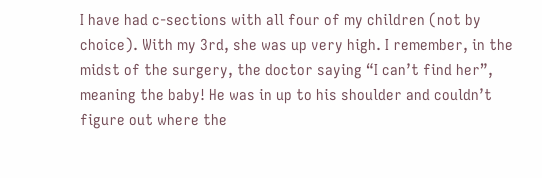I have had c-sections with all four of my children (not by choice). With my 3rd, she was up very high. I remember, in the midst of the surgery, the doctor saying “I can’t find her”, meaning the baby! He was in up to his shoulder and couldn’t figure out where the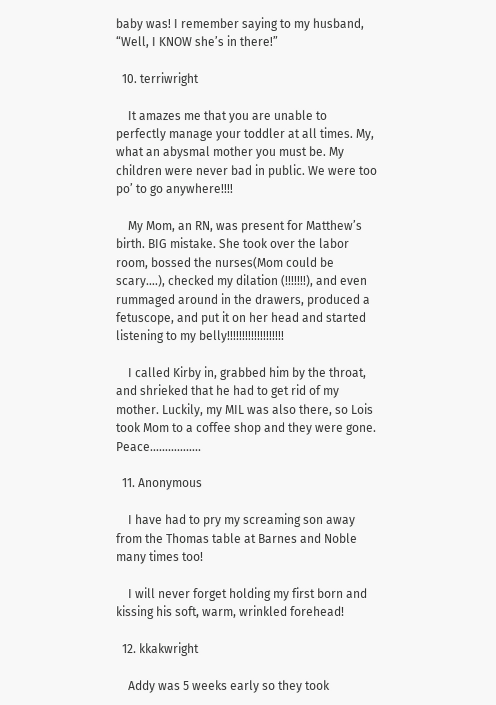baby was! I remember saying to my husband, “Well, I KNOW she’s in there!”

  10. terriwright

    It amazes me that you are unable to perfectly manage your toddler at all times. My, what an abysmal mother you must be. My children were never bad in public. We were too po’ to go anywhere!!!!

    My Mom, an RN, was present for Matthew’s birth. BIG mistake. She took over the labor room, bossed the nurses(Mom could be scary….), checked my dilation (!!!!!!!), and even rummaged around in the drawers, produced a fetuscope, and put it on her head and started listening to my belly!!!!!!!!!!!!!!!!!!!

    I called Kirby in, grabbed him by the throat, and shrieked that he had to get rid of my mother. Luckily, my MIL was also there, so Lois took Mom to a coffee shop and they were gone. Peace……………..

  11. Anonymous

    I have had to pry my screaming son away from the Thomas table at Barnes and Noble many times too!

    I will never forget holding my first born and kissing his soft, warm, wrinkled forehead!

  12. kkakwright

    Addy was 5 weeks early so they took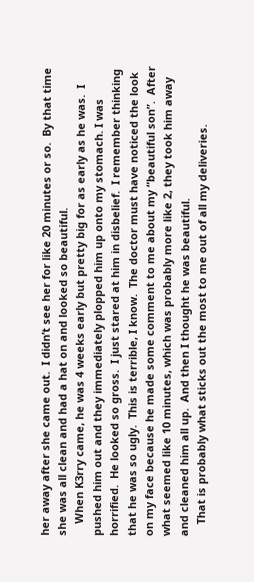her away after she came out.  I didn’t see her for like 20 minutes or so.  By that time she was all clean and had a hat on and looked so beautiful.
    When K3rry came, he was 4 weeks early but pretty big for as early as he was.  I pushed him out and they immediately plopped him up onto my stomach. I was horrified.  He looked so gross.  I just stared at him in disbelief.  I remember thinking that he was so ugly.  This is terrible, I know.  The doctor must have noticed the look on my face because he made some comment to me about my “beautiful son”.  After what seemed like 10 minutes, which was probably more like 2, they took him away and cleaned him all up.  And then I thought he was beautiful.
    That is probably what sticks out the most to me out of all my deliveries.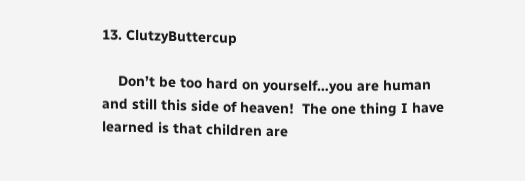13. ClutzyButtercup

    Don’t be too hard on yourself…you are human and still this side of heaven!  The one thing I have learned is that children are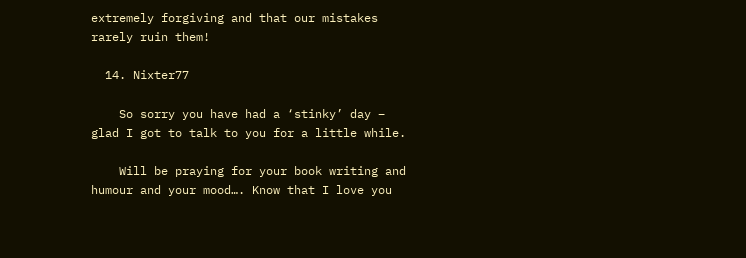extremely forgiving and that our mistakes rarely ruin them!

  14. Nixter77

    So sorry you have had a ‘stinky’ day – glad I got to talk to you for a little while.

    Will be praying for your book writing and humour and your mood…. Know that I love you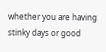whether you are having stinky days or good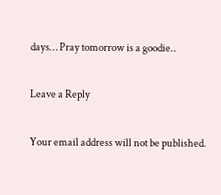days… Pray tomorrow is a goodie..

Leave a Reply

Your email address will not be published.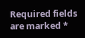Required fields are marked *